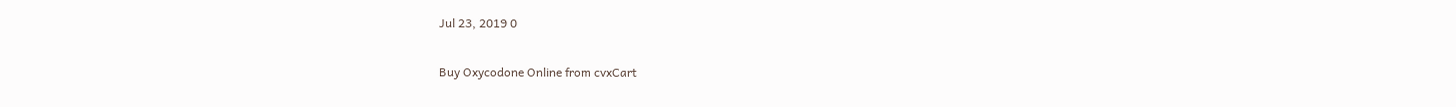Jul 23, 2019 0

Buy Oxycodone Online from cvxCart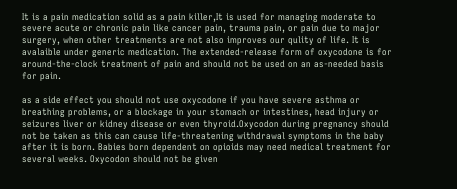It is a pain medication solid as a pain killer,It is used for managing moderate to severe acute or chronic pain like cancer pain, trauma pain, or pain due to major surgery, when other treatments are not also improves our qulity of life. It is avalaible under generic medication. The extended-release form of oxycodone is for around-the-clock treatment of pain and should not be used on an as-needed basis for pain.

as a side effect you should not use oxycodone if you have severe asthma or breathing problems, or a blockage in your stomach or intestines, head injury or seizures liver or kidney disease or even thyroid.Oxycodon during pregnancy should not be taken as this can cause life-threatening withdrawal symptoms in the baby after it is born. Babies born dependent on opioids may need medical treatment for several weeks. Oxycodon should not be given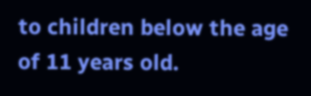to children below the age of 11 years old.